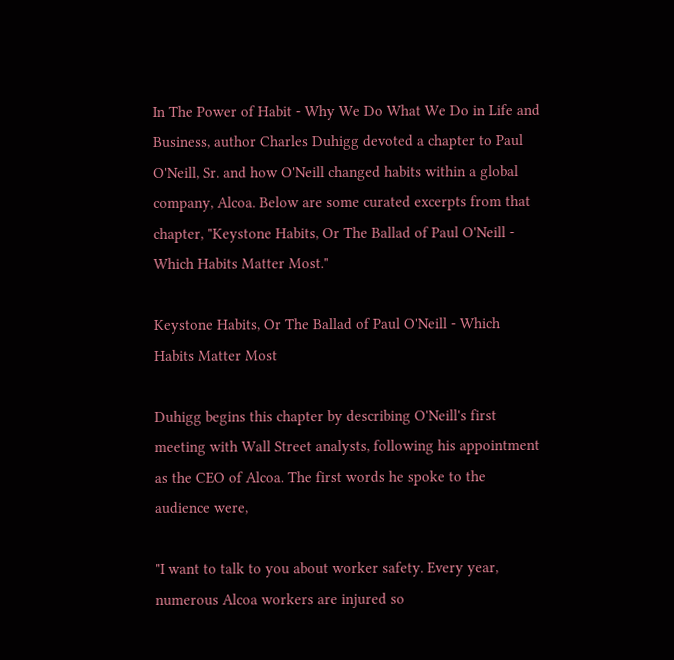In The Power of Habit - Why We Do What We Do in Life and Business, author Charles Duhigg devoted a chapter to Paul O'Neill, Sr. and how O'Neill changed habits within a global company, Alcoa. Below are some curated excerpts from that chapter, "Keystone Habits, Or The Ballad of Paul O'Neill - Which Habits Matter Most."

Keystone Habits, Or The Ballad of Paul O'Neill - Which Habits Matter Most

Duhigg begins this chapter by describing O'Neill's first meeting with Wall Street analysts, following his appointment as the CEO of Alcoa. The first words he spoke to the audience were,

"I want to talk to you about worker safety. Every year, numerous Alcoa workers are injured so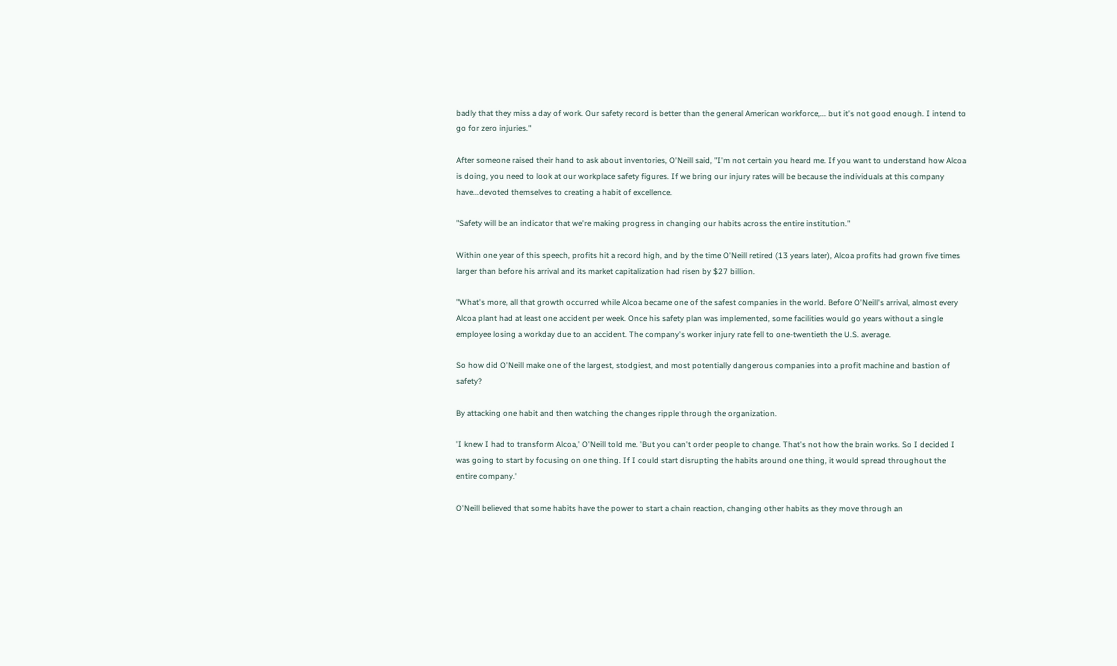badly that they miss a day of work. Our safety record is better than the general American workforce,... but it's not good enough. I intend to go for zero injuries."

After someone raised their hand to ask about inventories, O'Neill said, "I'm not certain you heard me. If you want to understand how Alcoa is doing, you need to look at our workplace safety figures. If we bring our injury rates will be because the individuals at this company have...devoted themselves to creating a habit of excellence.

"Safety will be an indicator that we're making progress in changing our habits across the entire institution."

Within one year of this speech, profits hit a record high, and by the time O'Neill retired (13 years later), Alcoa profits had grown five times larger than before his arrival and its market capitalization had risen by $27 billion.

"What's more, all that growth occurred while Alcoa became one of the safest companies in the world. Before O'Neill's arrival, almost every Alcoa plant had at least one accident per week. Once his safety plan was implemented, some facilities would go years without a single employee losing a workday due to an accident. The company's worker injury rate fell to one-twentieth the U.S. average.

So how did O'Neill make one of the largest, stodgiest, and most potentially dangerous companies into a profit machine and bastion of safety?

By attacking one habit and then watching the changes ripple through the organization.

'I knew I had to transform Alcoa,' O'Neill told me. 'But you can't order people to change. That's not how the brain works. So I decided I was going to start by focusing on one thing. If I could start disrupting the habits around one thing, it would spread throughout the entire company.'

O'Neill believed that some habits have the power to start a chain reaction, changing other habits as they move through an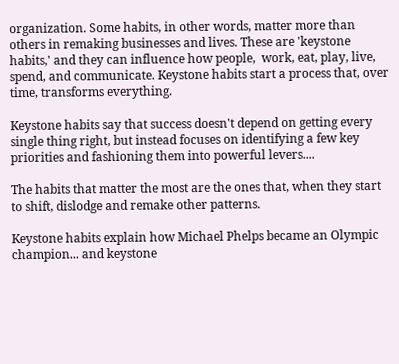organization. Some habits, in other words, matter more than others in remaking businesses and lives. These are 'keystone habits,' and they can influence how people,  work, eat, play, live, spend, and communicate. Keystone habits start a process that, over time, transforms everything.

Keystone habits say that success doesn't depend on getting every single thing right, but instead focuses on identifying a few key priorities and fashioning them into powerful levers....

The habits that matter the most are the ones that, when they start to shift, dislodge and remake other patterns.

Keystone habits explain how Michael Phelps became an Olympic champion... and keystone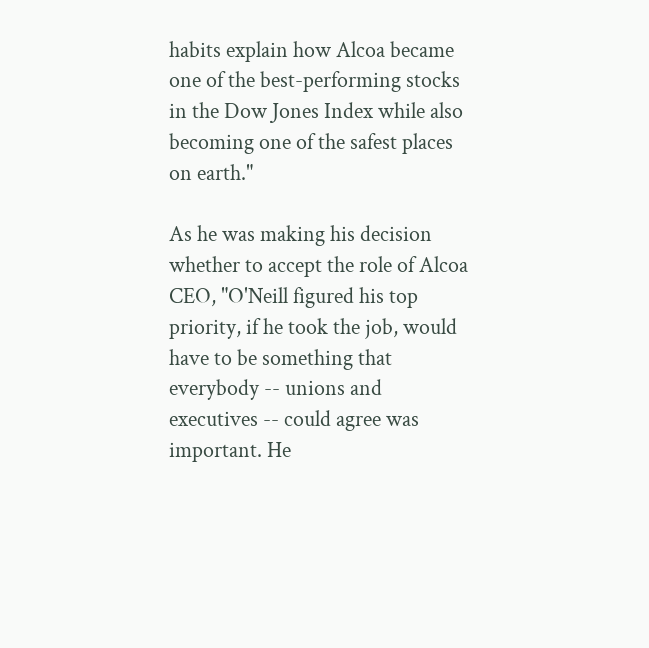habits explain how Alcoa became one of the best-performing stocks in the Dow Jones Index while also becoming one of the safest places on earth."

As he was making his decision whether to accept the role of Alcoa CEO, "O'Neill figured his top priority, if he took the job, would have to be something that everybody -- unions and executives -- could agree was important. He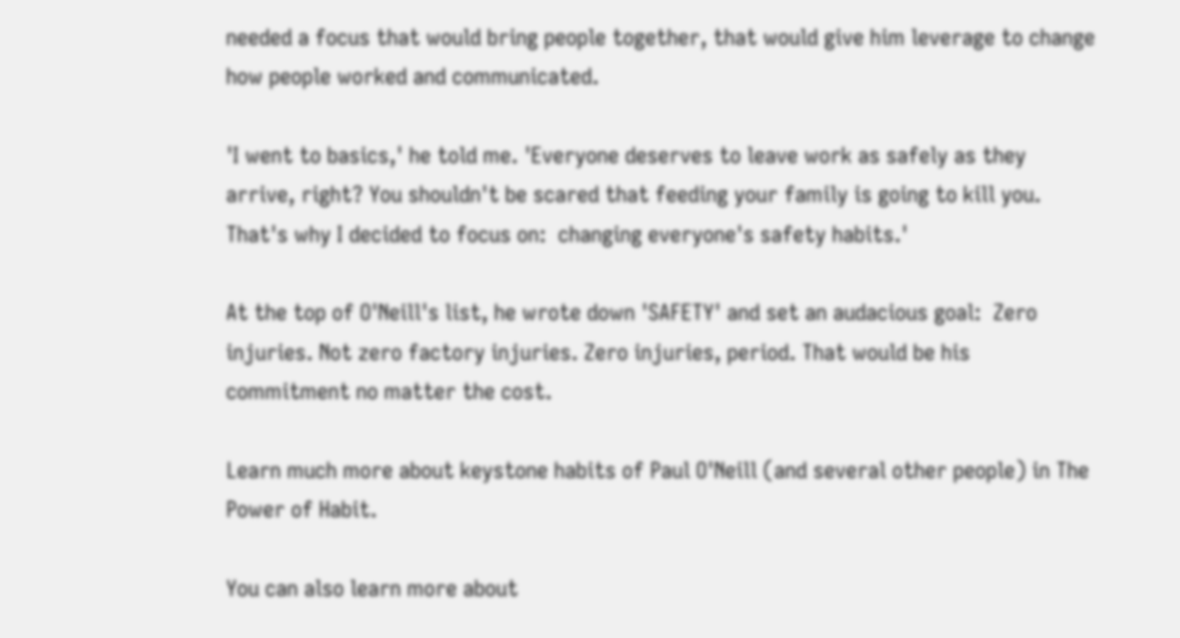needed a focus that would bring people together, that would give him leverage to change how people worked and communicated.

'I went to basics,' he told me. 'Everyone deserves to leave work as safely as they arrive, right? You shouldn't be scared that feeding your family is going to kill you. That's why I decided to focus on:  changing everyone's safety habits.'

At the top of O'Neill's list, he wrote down 'SAFETY' and set an audacious goal:  Zero injuries. Not zero factory injuries. Zero injuries, period. That would be his commitment no matter the cost.

Learn much more about keystone habits of Paul O'Neill (and several other people) in The Power of Habit.

You can also learn more about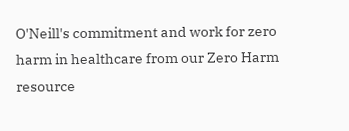O'Neill's commitment and work for zero harm in healthcare from our Zero Harm resource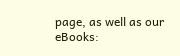page, as well as our eBooks: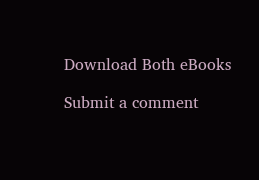Download Both eBooks

Submit a comment